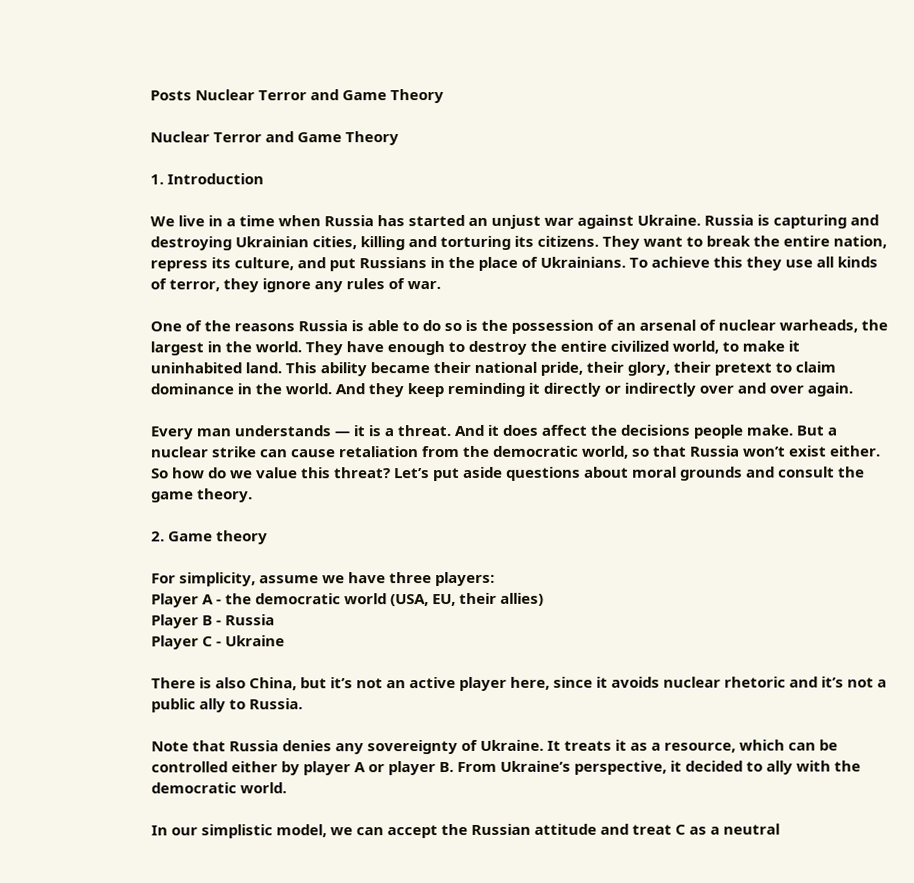Posts Nuclear Terror and Game Theory

Nuclear Terror and Game Theory

1. Introduction

We live in a time when Russia has started an unjust war against Ukraine. Russia is capturing and destroying Ukrainian cities, killing and torturing its citizens. They want to break the entire nation, repress its culture, and put Russians in the place of Ukrainians. To achieve this they use all kinds of terror, they ignore any rules of war.

One of the reasons Russia is able to do so is the possession of an arsenal of nuclear warheads, the largest in the world. They have enough to destroy the entire civilized world, to make it uninhabited land. This ability became their national pride, their glory, their pretext to claim dominance in the world. And they keep reminding it directly or indirectly over and over again.

Every man understands — it is a threat. And it does affect the decisions people make. But a nuclear strike can cause retaliation from the democratic world, so that Russia won’t exist either. So how do we value this threat? Let’s put aside questions about moral grounds and consult the game theory.

2. Game theory

For simplicity, assume we have three players:
Player A - the democratic world (USA, EU, their allies)
Player B - Russia
Player C - Ukraine

There is also China, but it’s not an active player here, since it avoids nuclear rhetoric and it’s not a public ally to Russia.

Note that Russia denies any sovereignty of Ukraine. It treats it as a resource, which can be controlled either by player A or player B. From Ukraine’s perspective, it decided to ally with the democratic world.

In our simplistic model, we can accept the Russian attitude and treat C as a neutral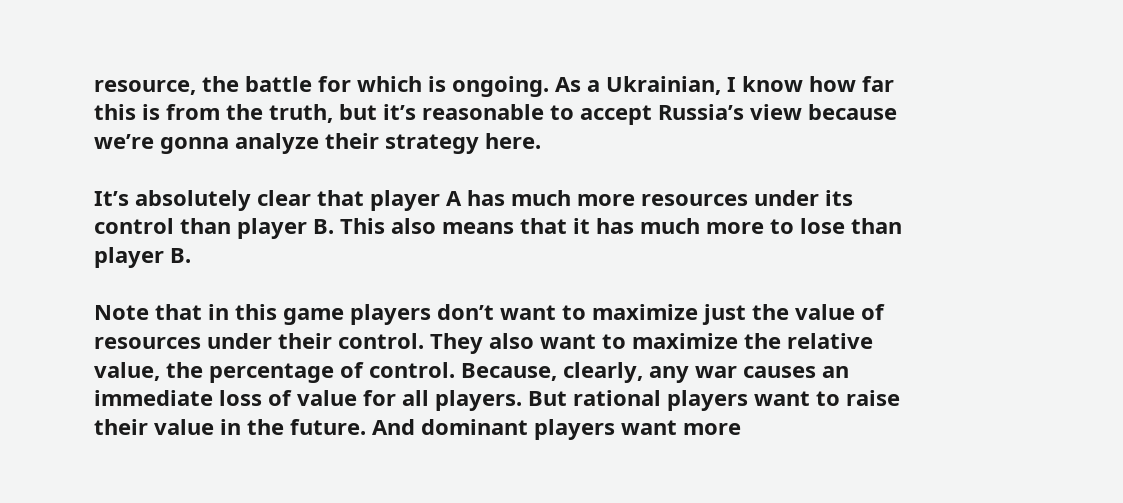resource, the battle for which is ongoing. As a Ukrainian, I know how far this is from the truth, but it’s reasonable to accept Russia’s view because we’re gonna analyze their strategy here.

It’s absolutely clear that player A has much more resources under its control than player B. This also means that it has much more to lose than player B.

Note that in this game players don’t want to maximize just the value of resources under their control. They also want to maximize the relative value, the percentage of control. Because, clearly, any war causes an immediate loss of value for all players. But rational players want to raise their value in the future. And dominant players want more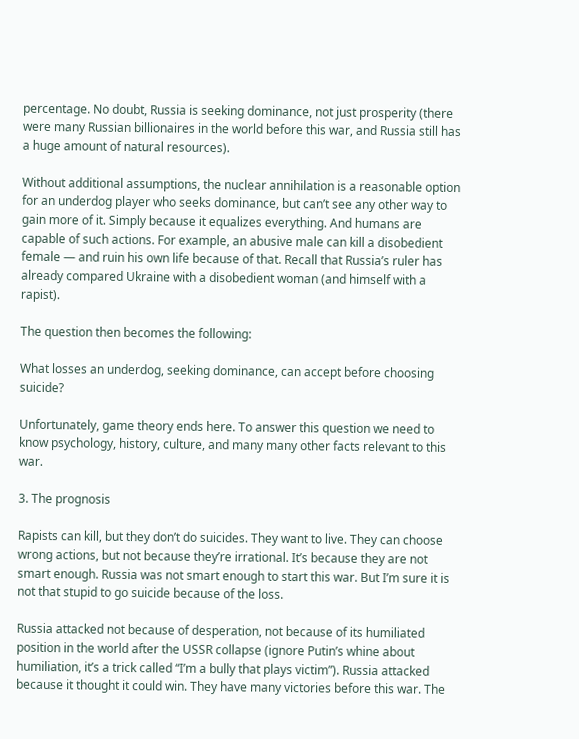percentage. No doubt, Russia is seeking dominance, not just prosperity (there were many Russian billionaires in the world before this war, and Russia still has a huge amount of natural resources).

Without additional assumptions, the nuclear annihilation is a reasonable option for an underdog player who seeks dominance, but can’t see any other way to gain more of it. Simply because it equalizes everything. And humans are capable of such actions. For example, an abusive male can kill a disobedient female — and ruin his own life because of that. Recall that Russia’s ruler has already compared Ukraine with a disobedient woman (and himself with a rapist).

The question then becomes the following:

What losses an underdog, seeking dominance, can accept before choosing suicide?

Unfortunately, game theory ends here. To answer this question we need to know psychology, history, culture, and many many other facts relevant to this war.

3. The prognosis

Rapists can kill, but they don’t do suicides. They want to live. They can choose wrong actions, but not because they’re irrational. It’s because they are not smart enough. Russia was not smart enough to start this war. But I’m sure it is not that stupid to go suicide because of the loss.

Russia attacked not because of desperation, not because of its humiliated position in the world after the USSR collapse (ignore Putin’s whine about humiliation, it’s a trick called “I’m a bully that plays victim”). Russia attacked because it thought it could win. They have many victories before this war. The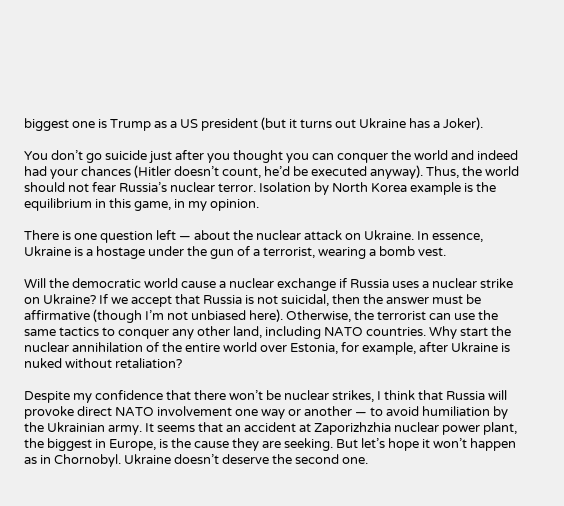biggest one is Trump as a US president (but it turns out Ukraine has a Joker).

You don’t go suicide just after you thought you can conquer the world and indeed had your chances (Hitler doesn’t count, he’d be executed anyway). Thus, the world should not fear Russia’s nuclear terror. Isolation by North Korea example is the equilibrium in this game, in my opinion.

There is one question left — about the nuclear attack on Ukraine. In essence, Ukraine is a hostage under the gun of a terrorist, wearing a bomb vest.

Will the democratic world cause a nuclear exchange if Russia uses a nuclear strike on Ukraine? If we accept that Russia is not suicidal, then the answer must be affirmative (though I’m not unbiased here). Otherwise, the terrorist can use the same tactics to conquer any other land, including NATO countries. Why start the nuclear annihilation of the entire world over Estonia, for example, after Ukraine is nuked without retaliation?

Despite my confidence that there won’t be nuclear strikes, I think that Russia will provoke direct NATO involvement one way or another — to avoid humiliation by the Ukrainian army. It seems that an accident at Zaporizhzhia nuclear power plant, the biggest in Europe, is the cause they are seeking. But let’s hope it won’t happen as in Chornobyl. Ukraine doesn’t deserve the second one.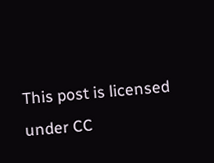This post is licensed under CC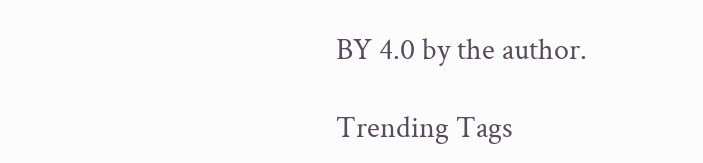BY 4.0 by the author.

Trending Tags